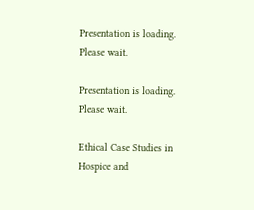Presentation is loading. Please wait.

Presentation is loading. Please wait.

Ethical Case Studies in Hospice and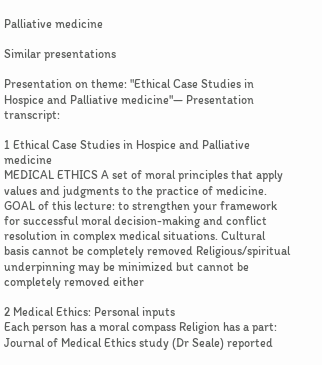Palliative medicine

Similar presentations

Presentation on theme: "Ethical Case Studies in Hospice and Palliative medicine"— Presentation transcript:

1 Ethical Case Studies in Hospice and Palliative medicine
MEDICAL ETHICS A set of moral principles that apply values and judgments to the practice of medicine. GOAL of this lecture: to strengthen your framework for successful moral decision-making and conflict resolution in complex medical situations. Cultural basis cannot be completely removed Religious/spiritual underpinning may be minimized but cannot be completely removed either

2 Medical Ethics: Personal inputs
Each person has a moral compass Religion has a part: Journal of Medical Ethics study (Dr Seale) reported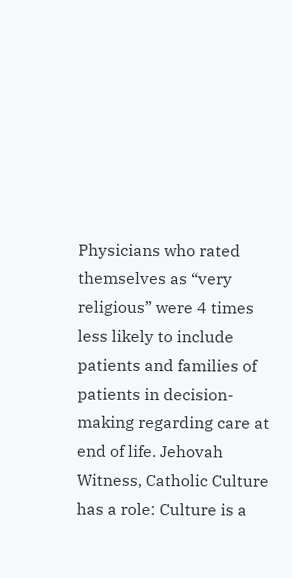Physicians who rated themselves as “very religious” were 4 times less likely to include patients and families of patients in decision-making regarding care at end of life. Jehovah Witness, Catholic Culture has a role: Culture is a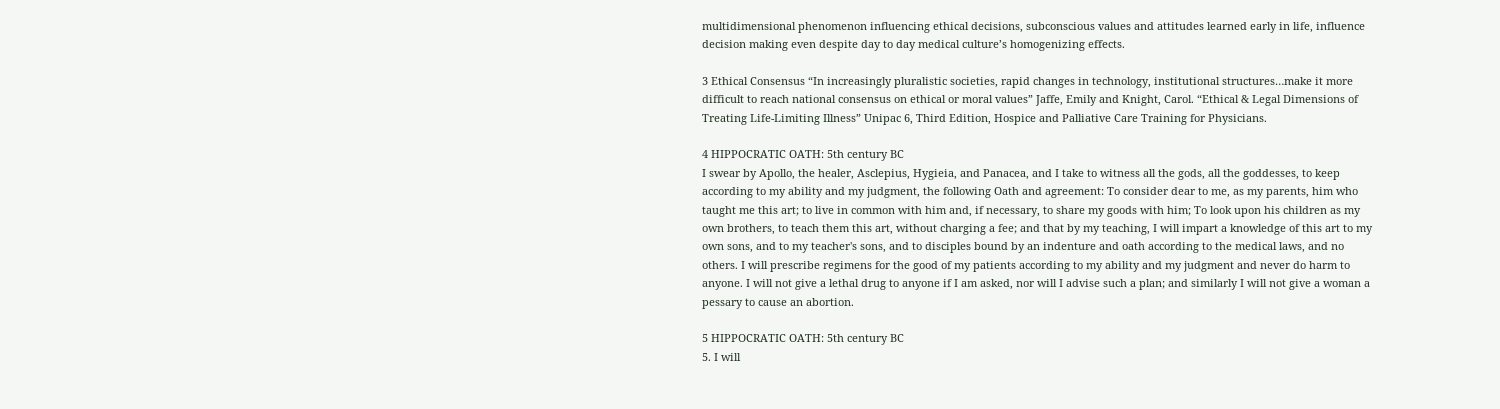multidimensional phenomenon influencing ethical decisions, subconscious values and attitudes learned early in life, influence decision making even despite day to day medical culture’s homogenizing effects.

3 Ethical Consensus “In increasingly pluralistic societies, rapid changes in technology, institutional structures…make it more difficult to reach national consensus on ethical or moral values” Jaffe, Emily and Knight, Carol. “Ethical & Legal Dimensions of Treating Life-Limiting Illness” Unipac 6, Third Edition, Hospice and Palliative Care Training for Physicians.

4 HIPPOCRATIC OATH: 5th century BC
I swear by Apollo, the healer, Asclepius, Hygieia, and Panacea, and I take to witness all the gods, all the goddesses, to keep according to my ability and my judgment, the following Oath and agreement: To consider dear to me, as my parents, him who taught me this art; to live in common with him and, if necessary, to share my goods with him; To look upon his children as my own brothers, to teach them this art, without charging a fee; and that by my teaching, I will impart a knowledge of this art to my own sons, and to my teacher's sons, and to disciples bound by an indenture and oath according to the medical laws, and no others. I will prescribe regimens for the good of my patients according to my ability and my judgment and never do harm to anyone. I will not give a lethal drug to anyone if I am asked, nor will I advise such a plan; and similarly I will not give a woman a pessary to cause an abortion.

5 HIPPOCRATIC OATH: 5th century BC
5. I will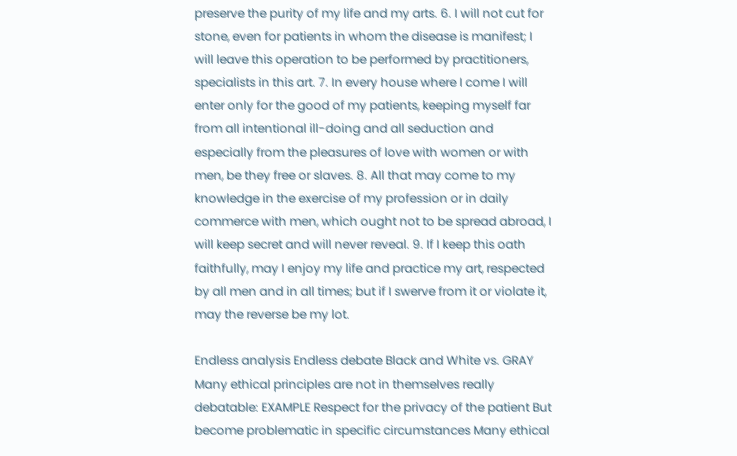preserve the purity of my life and my arts. 6. I will not cut for stone, even for patients in whom the disease is manifest; I will leave this operation to be performed by practitioners, specialists in this art. 7. In every house where I come I will enter only for the good of my patients, keeping myself far from all intentional ill-doing and all seduction and especially from the pleasures of love with women or with men, be they free or slaves. 8. All that may come to my knowledge in the exercise of my profession or in daily commerce with men, which ought not to be spread abroad, I will keep secret and will never reveal. 9. If I keep this oath faithfully, may I enjoy my life and practice my art, respected by all men and in all times; but if I swerve from it or violate it, may the reverse be my lot.

Endless analysis Endless debate Black and White vs. GRAY Many ethical principles are not in themselves really debatable: EXAMPLE Respect for the privacy of the patient But become problematic in specific circumstances Many ethical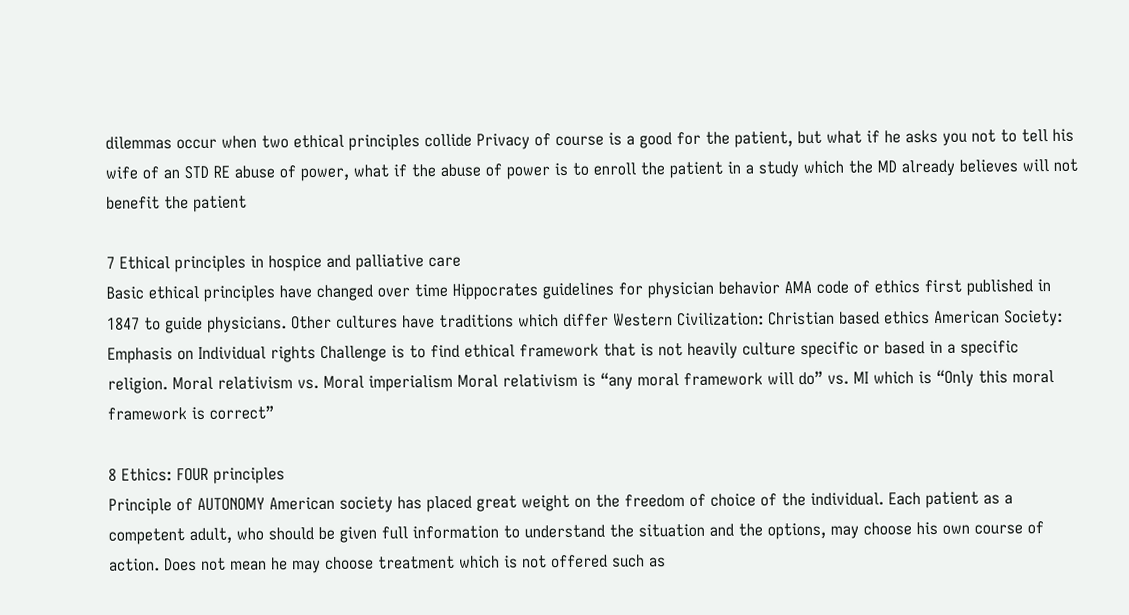dilemmas occur when two ethical principles collide Privacy of course is a good for the patient, but what if he asks you not to tell his wife of an STD RE abuse of power, what if the abuse of power is to enroll the patient in a study which the MD already believes will not benefit the patient

7 Ethical principles in hospice and palliative care
Basic ethical principles have changed over time Hippocrates guidelines for physician behavior AMA code of ethics first published in 1847 to guide physicians. Other cultures have traditions which differ Western Civilization: Christian based ethics American Society: Emphasis on Individual rights Challenge is to find ethical framework that is not heavily culture specific or based in a specific religion. Moral relativism vs. Moral imperialism Moral relativism is “any moral framework will do” vs. MI which is “Only this moral framework is correct”

8 Ethics: FOUR principles
Principle of AUTONOMY American society has placed great weight on the freedom of choice of the individual. Each patient as a competent adult, who should be given full information to understand the situation and the options, may choose his own course of action. Does not mean he may choose treatment which is not offered such as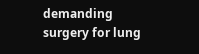demanding surgery for lung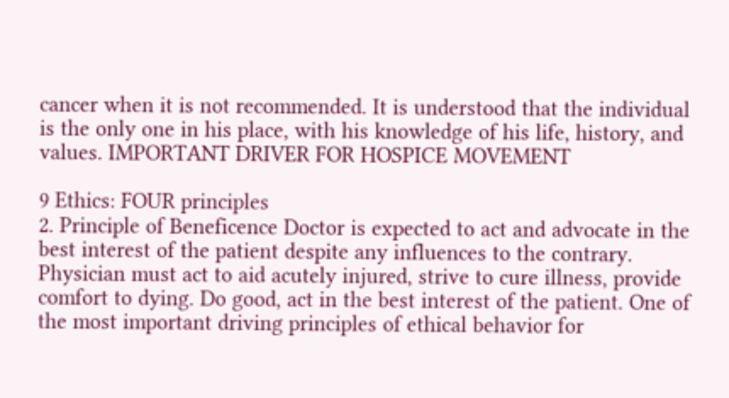cancer when it is not recommended. It is understood that the individual is the only one in his place, with his knowledge of his life, history, and values. IMPORTANT DRIVER FOR HOSPICE MOVEMENT

9 Ethics: FOUR principles
2. Principle of Beneficence Doctor is expected to act and advocate in the best interest of the patient despite any influences to the contrary. Physician must act to aid acutely injured, strive to cure illness, provide comfort to dying. Do good, act in the best interest of the patient. One of the most important driving principles of ethical behavior for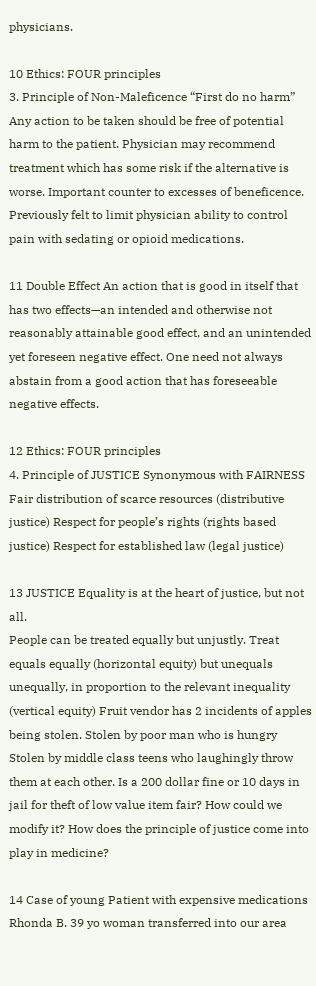physicians.

10 Ethics: FOUR principles
3. Principle of Non-Maleficence “First do no harm” Any action to be taken should be free of potential harm to the patient. Physician may recommend treatment which has some risk if the alternative is worse. Important counter to excesses of beneficence. Previously felt to limit physician ability to control pain with sedating or opioid medications.

11 Double Effect An action that is good in itself that has two effects—an intended and otherwise not reasonably attainable good effect, and an unintended yet foreseen negative effect. One need not always abstain from a good action that has foreseeable negative effects.

12 Ethics: FOUR principles
4. Principle of JUSTICE Synonymous with FAIRNESS Fair distribution of scarce resources (distributive justice) Respect for people’s rights (rights based justice) Respect for established law (legal justice)

13 JUSTICE Equality is at the heart of justice, but not all.
People can be treated equally but unjustly. Treat equals equally (horizontal equity) but unequals unequally, in proportion to the relevant inequality (vertical equity) Fruit vendor has 2 incidents of apples being stolen. Stolen by poor man who is hungry Stolen by middle class teens who laughingly throw them at each other. Is a 200 dollar fine or 10 days in jail for theft of low value item fair? How could we modify it? How does the principle of justice come into play in medicine?

14 Case of young Patient with expensive medications
Rhonda B. 39 yo woman transferred into our area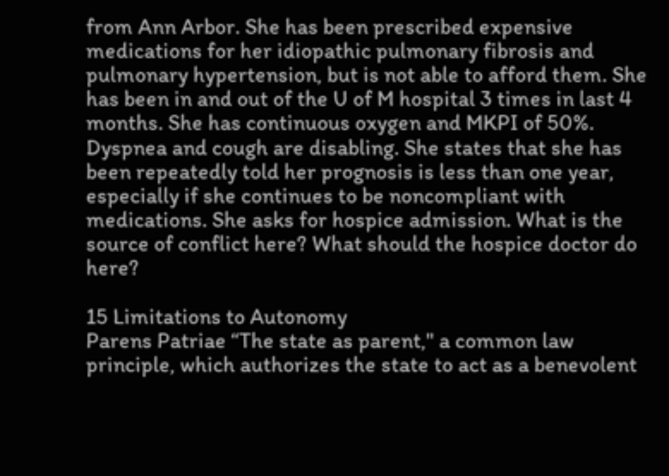from Ann Arbor. She has been prescribed expensive medications for her idiopathic pulmonary fibrosis and pulmonary hypertension, but is not able to afford them. She has been in and out of the U of M hospital 3 times in last 4 months. She has continuous oxygen and MKPI of 50%. Dyspnea and cough are disabling. She states that she has been repeatedly told her prognosis is less than one year, especially if she continues to be noncompliant with medications. She asks for hospice admission. What is the source of conflict here? What should the hospice doctor do here?

15 Limitations to Autonomy
Parens Patriae “The state as parent," a common law principle, which authorizes the state to act as a benevolent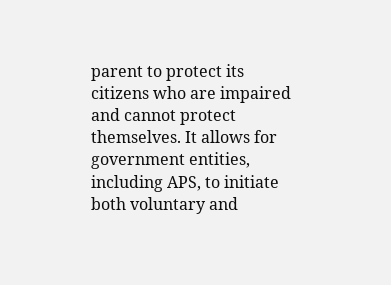parent to protect its citizens who are impaired and cannot protect themselves. It allows for government entities, including APS, to initiate both voluntary and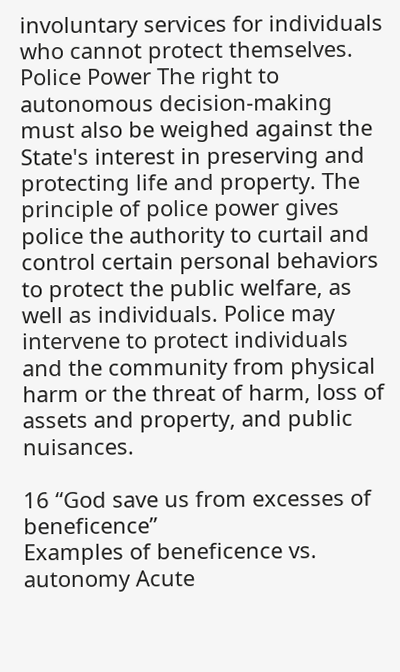involuntary services for individuals who cannot protect themselves. Police Power The right to autonomous decision-making must also be weighed against the State's interest in preserving and protecting life and property. The principle of police power gives police the authority to curtail and control certain personal behaviors to protect the public welfare, as well as individuals. Police may intervene to protect individuals and the community from physical harm or the threat of harm, loss of assets and property, and public nuisances.

16 “God save us from excesses of beneficence”
Examples of beneficence vs. autonomy Acute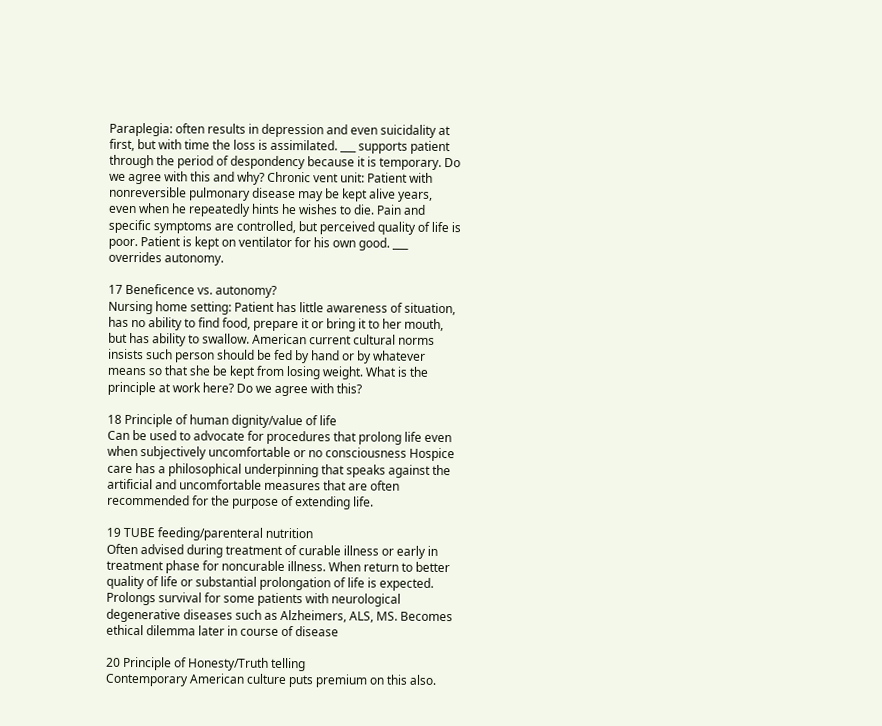Paraplegia: often results in depression and even suicidality at first, but with time the loss is assimilated. ___ supports patient through the period of despondency because it is temporary. Do we agree with this and why? Chronic vent unit: Patient with nonreversible pulmonary disease may be kept alive years, even when he repeatedly hints he wishes to die. Pain and specific symptoms are controlled, but perceived quality of life is poor. Patient is kept on ventilator for his own good. ___ overrides autonomy.

17 Beneficence vs. autonomy?
Nursing home setting: Patient has little awareness of situation, has no ability to find food, prepare it or bring it to her mouth, but has ability to swallow. American current cultural norms insists such person should be fed by hand or by whatever means so that she be kept from losing weight. What is the principle at work here? Do we agree with this?

18 Principle of human dignity/value of life
Can be used to advocate for procedures that prolong life even when subjectively uncomfortable or no consciousness Hospice care has a philosophical underpinning that speaks against the artificial and uncomfortable measures that are often recommended for the purpose of extending life.

19 TUBE feeding/parenteral nutrition
Often advised during treatment of curable illness or early in treatment phase for noncurable illness. When return to better quality of life or substantial prolongation of life is expected. Prolongs survival for some patients with neurological degenerative diseases such as Alzheimers, ALS, MS. Becomes ethical dilemma later in course of disease

20 Principle of Honesty/Truth telling
Contemporary American culture puts premium on this also.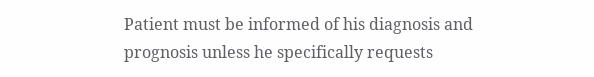Patient must be informed of his diagnosis and prognosis unless he specifically requests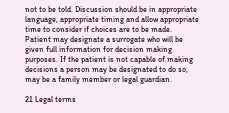not to be told. Discussion should be in appropriate language, appropriate timing and allow appropriate time to consider if choices are to be made. Patient may designate a surrogate who will be given full information for decision making purposes. If the patient is not capable of making decisions a person may be designated to do so, may be a family member or legal guardian.

21 Legal terms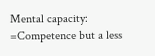Mental capacity: =Competence but a less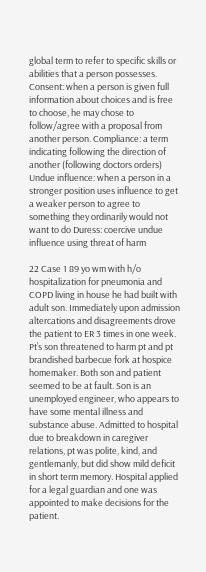global term to refer to specific skills or abilities that a person possesses. Consent: when a person is given full information about choices and is free to choose, he may chose to follow/agree with a proposal from another person. Compliance: a term indicating following the direction of another (following doctors orders) Undue influence: when a person in a stronger position uses influence to get a weaker person to agree to something they ordinarily would not want to do Duress: coercive undue influence using threat of harm

22 Case 1 89 yo wm with h/o hospitalization for pneumonia and COPD living in house he had built with adult son. Immediately upon admission altercations and disagreements drove the patient to ER 3 times in one week. Pt’s son threatened to harm pt and pt brandished barbecue fork at hospice homemaker. Both son and patient seemed to be at fault. Son is an unemployed engineer, who appears to have some mental illness and substance abuse. Admitted to hospital due to breakdown in caregiver relations, pt was polite, kind, and gentlemanly, but did show mild deficit in short term memory. Hospital applied for a legal guardian and one was appointed to make decisions for the patient.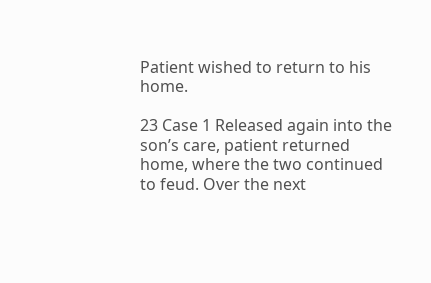Patient wished to return to his home.

23 Case 1 Released again into the son’s care, patient returned home, where the two continued to feud. Over the next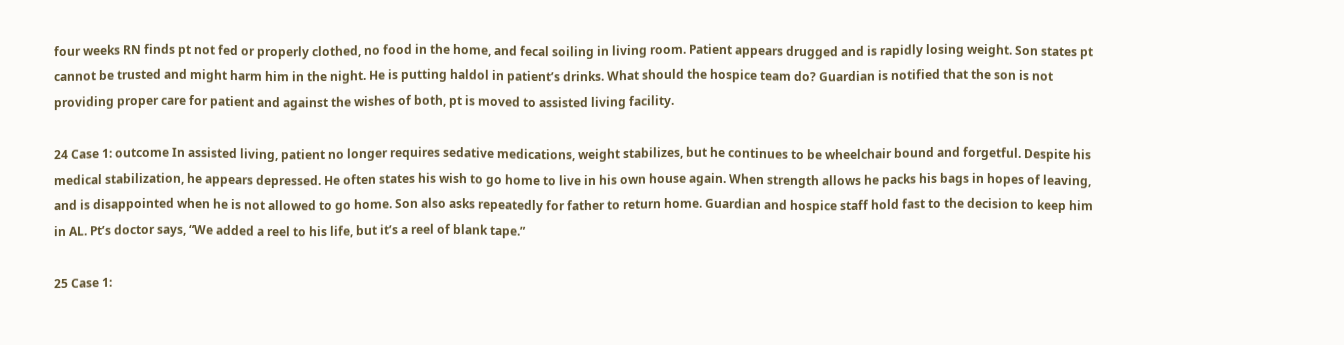four weeks RN finds pt not fed or properly clothed, no food in the home, and fecal soiling in living room. Patient appears drugged and is rapidly losing weight. Son states pt cannot be trusted and might harm him in the night. He is putting haldol in patient’s drinks. What should the hospice team do? Guardian is notified that the son is not providing proper care for patient and against the wishes of both, pt is moved to assisted living facility.

24 Case 1: outcome In assisted living, patient no longer requires sedative medications, weight stabilizes, but he continues to be wheelchair bound and forgetful. Despite his medical stabilization, he appears depressed. He often states his wish to go home to live in his own house again. When strength allows he packs his bags in hopes of leaving, and is disappointed when he is not allowed to go home. Son also asks repeatedly for father to return home. Guardian and hospice staff hold fast to the decision to keep him in AL. Pt’s doctor says, “We added a reel to his life, but it’s a reel of blank tape.”

25 Case 1: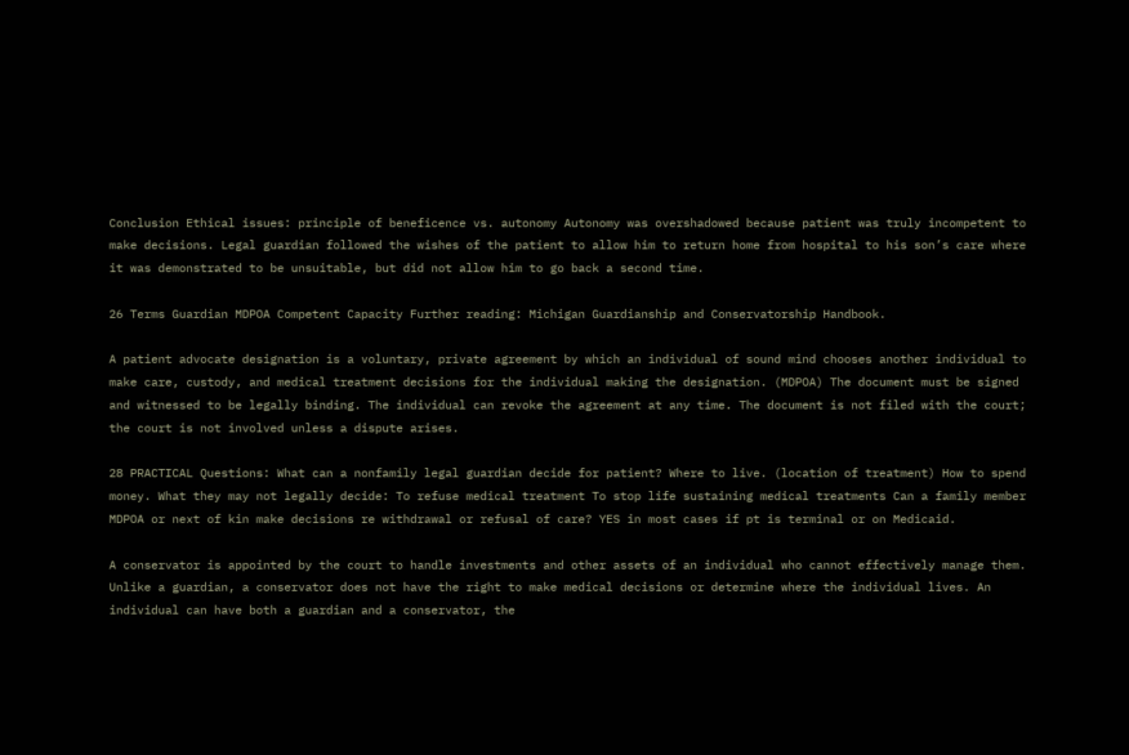Conclusion Ethical issues: principle of beneficence vs. autonomy Autonomy was overshadowed because patient was truly incompetent to make decisions. Legal guardian followed the wishes of the patient to allow him to return home from hospital to his son’s care where it was demonstrated to be unsuitable, but did not allow him to go back a second time.

26 Terms Guardian MDPOA Competent Capacity Further reading: Michigan Guardianship and Conservatorship Handbook.

A patient advocate designation is a voluntary, private agreement by which an individual of sound mind chooses another individual to make care, custody, and medical treatment decisions for the individual making the designation. (MDPOA) The document must be signed and witnessed to be legally binding. The individual can revoke the agreement at any time. The document is not filed with the court; the court is not involved unless a dispute arises.

28 PRACTICAL Questions: What can a nonfamily legal guardian decide for patient? Where to live. (location of treatment) How to spend money. What they may not legally decide: To refuse medical treatment To stop life sustaining medical treatments Can a family member MDPOA or next of kin make decisions re withdrawal or refusal of care? YES in most cases if pt is terminal or on Medicaid.

A conservator is appointed by the court to handle investments and other assets of an individual who cannot effectively manage them. Unlike a guardian, a conservator does not have the right to make medical decisions or determine where the individual lives. An individual can have both a guardian and a conservator, the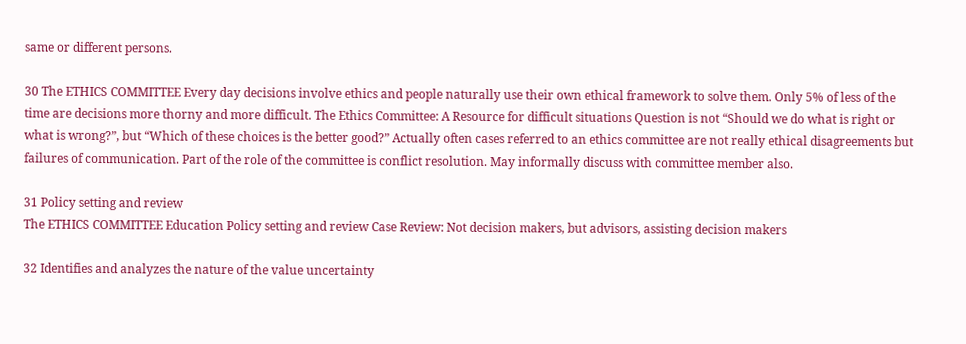same or different persons.

30 The ETHICS COMMITTEE Every day decisions involve ethics and people naturally use their own ethical framework to solve them. Only 5% of less of the time are decisions more thorny and more difficult. The Ethics Committee: A Resource for difficult situations Question is not “Should we do what is right or what is wrong?”, but “Which of these choices is the better good?” Actually often cases referred to an ethics committee are not really ethical disagreements but failures of communication. Part of the role of the committee is conflict resolution. May informally discuss with committee member also.

31 Policy setting and review
The ETHICS COMMITTEE Education Policy setting and review Case Review: Not decision makers, but advisors, assisting decision makers

32 Identifies and analyzes the nature of the value uncertainty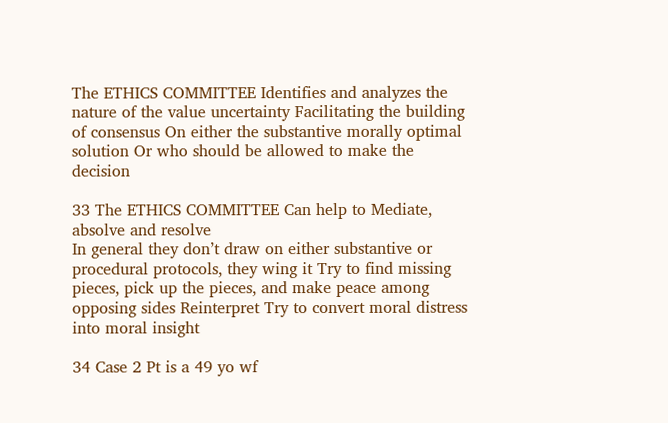The ETHICS COMMITTEE Identifies and analyzes the nature of the value uncertainty Facilitating the building of consensus On either the substantive morally optimal solution Or who should be allowed to make the decision

33 The ETHICS COMMITTEE Can help to Mediate, absolve and resolve
In general they don’t draw on either substantive or procedural protocols, they wing it Try to find missing pieces, pick up the pieces, and make peace among opposing sides Reinterpret Try to convert moral distress into moral insight

34 Case 2 Pt is a 49 yo wf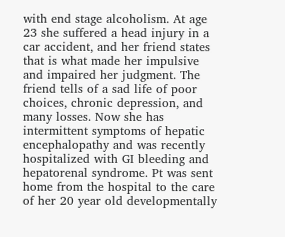with end stage alcoholism. At age 23 she suffered a head injury in a car accident, and her friend states that is what made her impulsive and impaired her judgment. The friend tells of a sad life of poor choices, chronic depression, and many losses. Now she has intermittent symptoms of hepatic encephalopathy and was recently hospitalized with GI bleeding and hepatorenal syndrome. Pt was sent home from the hospital to the care of her 20 year old developmentally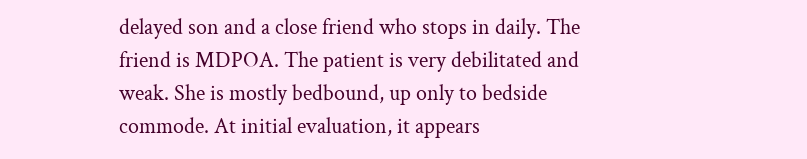delayed son and a close friend who stops in daily. The friend is MDPOA. The patient is very debilitated and weak. She is mostly bedbound, up only to bedside commode. At initial evaluation, it appears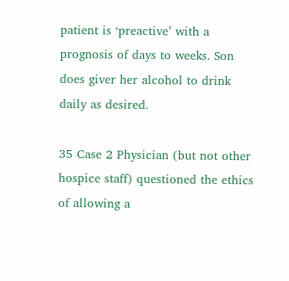patient is ‘preactive’ with a prognosis of days to weeks. Son does giver her alcohol to drink daily as desired.

35 Case 2 Physician (but not other hospice staff) questioned the ethics of allowing a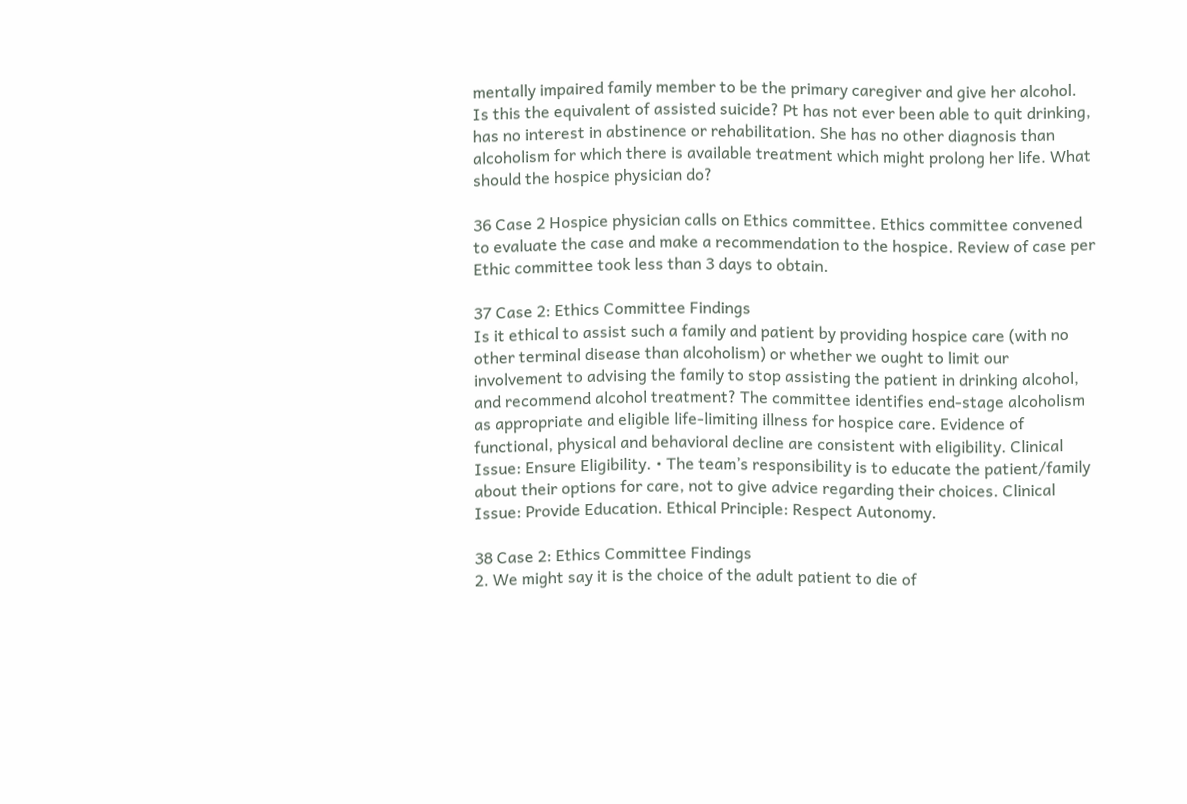mentally impaired family member to be the primary caregiver and give her alcohol. Is this the equivalent of assisted suicide? Pt has not ever been able to quit drinking, has no interest in abstinence or rehabilitation. She has no other diagnosis than alcoholism for which there is available treatment which might prolong her life. What should the hospice physician do?

36 Case 2 Hospice physician calls on Ethics committee. Ethics committee convened to evaluate the case and make a recommendation to the hospice. Review of case per Ethic committee took less than 3 days to obtain.

37 Case 2: Ethics Committee Findings
Is it ethical to assist such a family and patient by providing hospice care (with no other terminal disease than alcoholism) or whether we ought to limit our involvement to advising the family to stop assisting the patient in drinking alcohol, and recommend alcohol treatment? The committee identifies end-stage alcoholism as appropriate and eligible life-limiting illness for hospice care. Evidence of functional, physical and behavioral decline are consistent with eligibility. Clinical Issue: Ensure Eligibility. • The team’s responsibility is to educate the patient/family about their options for care, not to give advice regarding their choices. Clinical Issue: Provide Education. Ethical Principle: Respect Autonomy.

38 Case 2: Ethics Committee Findings
2. We might say it is the choice of the adult patient to die of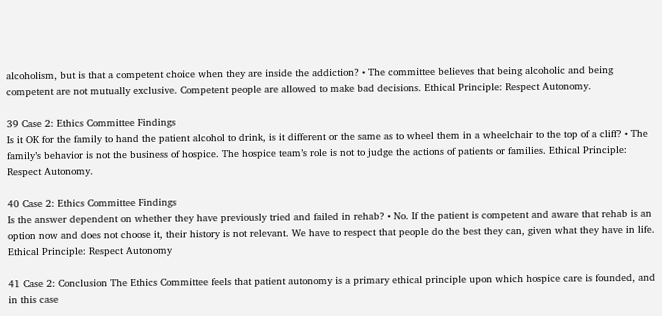alcoholism, but is that a competent choice when they are inside the addiction? • The committee believes that being alcoholic and being competent are not mutually exclusive. Competent people are allowed to make bad decisions. Ethical Principle: Respect Autonomy.

39 Case 2: Ethics Committee Findings
Is it OK for the family to hand the patient alcohol to drink, is it different or the same as to wheel them in a wheelchair to the top of a cliff? • The family’s behavior is not the business of hospice. The hospice team’s role is not to judge the actions of patients or families. Ethical Principle: Respect Autonomy.

40 Case 2: Ethics Committee Findings
Is the answer dependent on whether they have previously tried and failed in rehab? • No. If the patient is competent and aware that rehab is an option now and does not choose it, their history is not relevant. We have to respect that people do the best they can, given what they have in life. Ethical Principle: Respect Autonomy

41 Case 2: Conclusion The Ethics Committee feels that patient autonomy is a primary ethical principle upon which hospice care is founded, and in this case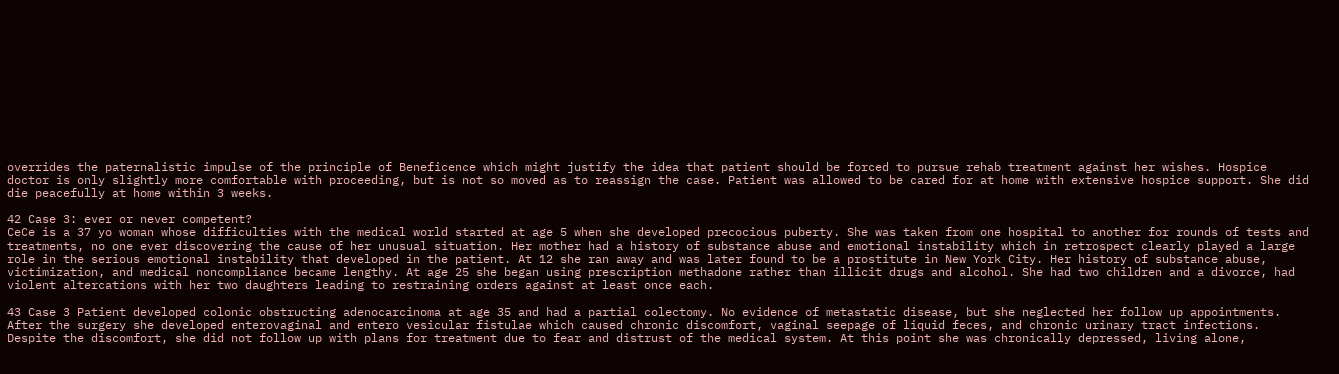overrides the paternalistic impulse of the principle of Beneficence which might justify the idea that patient should be forced to pursue rehab treatment against her wishes. Hospice doctor is only slightly more comfortable with proceeding, but is not so moved as to reassign the case. Patient was allowed to be cared for at home with extensive hospice support. She did die peacefully at home within 3 weeks.

42 Case 3: ever or never competent?
CeCe is a 37 yo woman whose difficulties with the medical world started at age 5 when she developed precocious puberty. She was taken from one hospital to another for rounds of tests and treatments, no one ever discovering the cause of her unusual situation. Her mother had a history of substance abuse and emotional instability which in retrospect clearly played a large role in the serious emotional instability that developed in the patient. At 12 she ran away and was later found to be a prostitute in New York City. Her history of substance abuse, victimization, and medical noncompliance became lengthy. At age 25 she began using prescription methadone rather than illicit drugs and alcohol. She had two children and a divorce, had violent altercations with her two daughters leading to restraining orders against at least once each.

43 Case 3 Patient developed colonic obstructing adenocarcinoma at age 35 and had a partial colectomy. No evidence of metastatic disease, but she neglected her follow up appointments. After the surgery she developed enterovaginal and entero vesicular fistulae which caused chronic discomfort, vaginal seepage of liquid feces, and chronic urinary tract infections. Despite the discomfort, she did not follow up with plans for treatment due to fear and distrust of the medical system. At this point she was chronically depressed, living alone,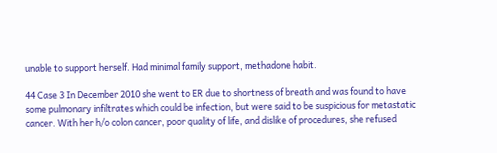unable to support herself. Had minimal family support, methadone habit.

44 Case 3 In December 2010 she went to ER due to shortness of breath and was found to have some pulmonary infiltrates which could be infection, but were said to be suspicious for metastatic cancer. With her h/o colon cancer, poor quality of life, and dislike of procedures, she refused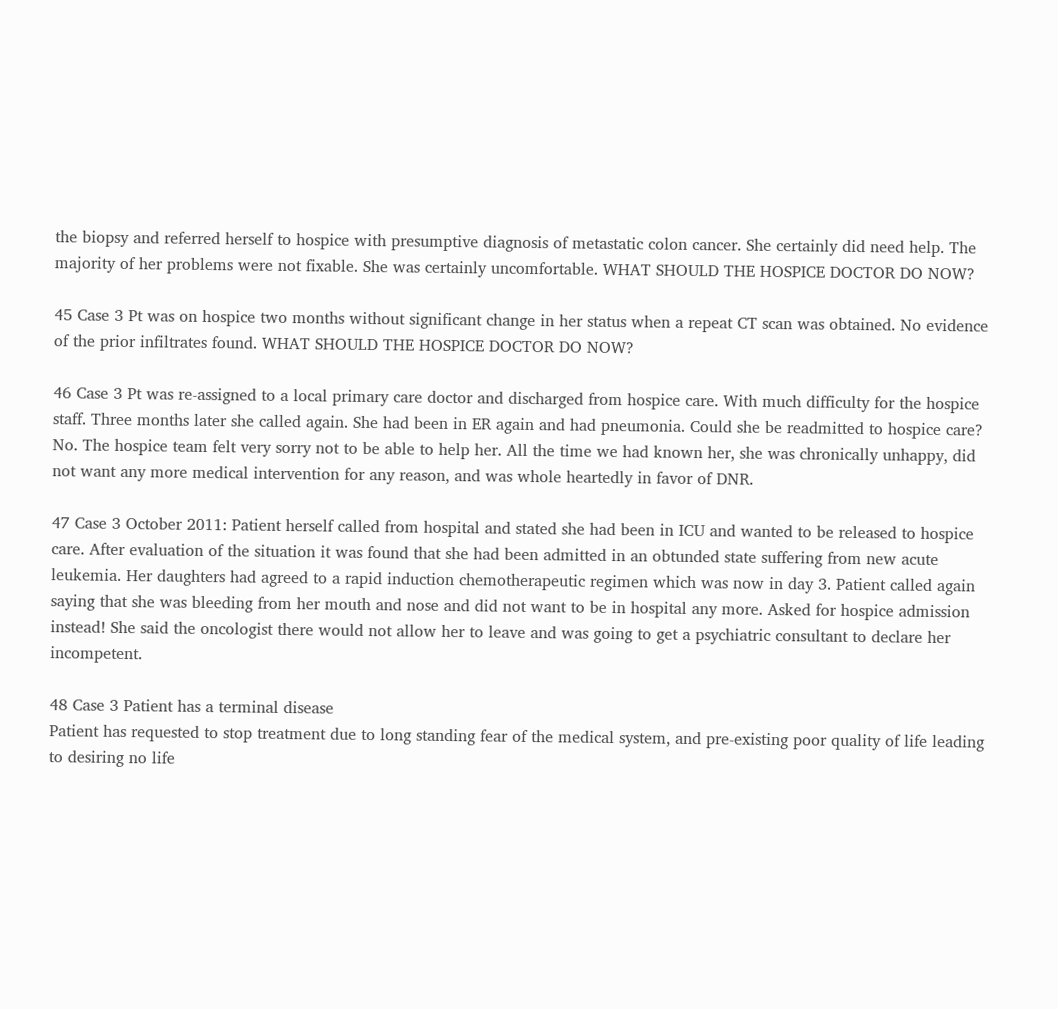the biopsy and referred herself to hospice with presumptive diagnosis of metastatic colon cancer. She certainly did need help. The majority of her problems were not fixable. She was certainly uncomfortable. WHAT SHOULD THE HOSPICE DOCTOR DO NOW?

45 Case 3 Pt was on hospice two months without significant change in her status when a repeat CT scan was obtained. No evidence of the prior infiltrates found. WHAT SHOULD THE HOSPICE DOCTOR DO NOW?

46 Case 3 Pt was re-assigned to a local primary care doctor and discharged from hospice care. With much difficulty for the hospice staff. Three months later she called again. She had been in ER again and had pneumonia. Could she be readmitted to hospice care? No. The hospice team felt very sorry not to be able to help her. All the time we had known her, she was chronically unhappy, did not want any more medical intervention for any reason, and was whole heartedly in favor of DNR.

47 Case 3 October 2011: Patient herself called from hospital and stated she had been in ICU and wanted to be released to hospice care. After evaluation of the situation it was found that she had been admitted in an obtunded state suffering from new acute leukemia. Her daughters had agreed to a rapid induction chemotherapeutic regimen which was now in day 3. Patient called again saying that she was bleeding from her mouth and nose and did not want to be in hospital any more. Asked for hospice admission instead! She said the oncologist there would not allow her to leave and was going to get a psychiatric consultant to declare her incompetent.

48 Case 3 Patient has a terminal disease
Patient has requested to stop treatment due to long standing fear of the medical system, and pre-existing poor quality of life leading to desiring no life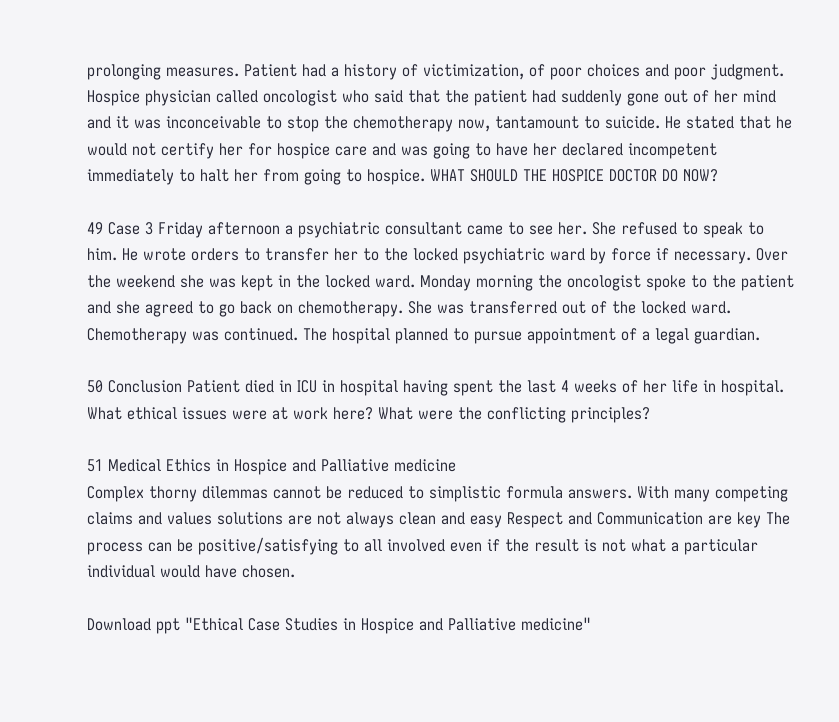prolonging measures. Patient had a history of victimization, of poor choices and poor judgment. Hospice physician called oncologist who said that the patient had suddenly gone out of her mind and it was inconceivable to stop the chemotherapy now, tantamount to suicide. He stated that he would not certify her for hospice care and was going to have her declared incompetent immediately to halt her from going to hospice. WHAT SHOULD THE HOSPICE DOCTOR DO NOW?

49 Case 3 Friday afternoon a psychiatric consultant came to see her. She refused to speak to him. He wrote orders to transfer her to the locked psychiatric ward by force if necessary. Over the weekend she was kept in the locked ward. Monday morning the oncologist spoke to the patient and she agreed to go back on chemotherapy. She was transferred out of the locked ward. Chemotherapy was continued. The hospital planned to pursue appointment of a legal guardian.

50 Conclusion Patient died in ICU in hospital having spent the last 4 weeks of her life in hospital. What ethical issues were at work here? What were the conflicting principles?

51 Medical Ethics in Hospice and Palliative medicine
Complex thorny dilemmas cannot be reduced to simplistic formula answers. With many competing claims and values solutions are not always clean and easy Respect and Communication are key The process can be positive/satisfying to all involved even if the result is not what a particular individual would have chosen.

Download ppt "Ethical Case Studies in Hospice and Palliative medicine"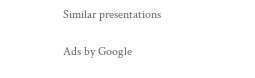Similar presentations

Ads by Google